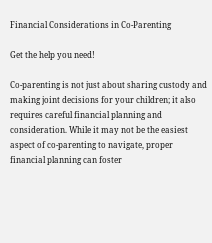Financial Considerations in Co-Parenting

Get the help you need!

Co-parenting is not just about sharing custody and making joint decisions for your children; it also requires careful financial planning and consideration. While it may not be the easiest aspect of co-parenting to navigate, proper financial planning can foster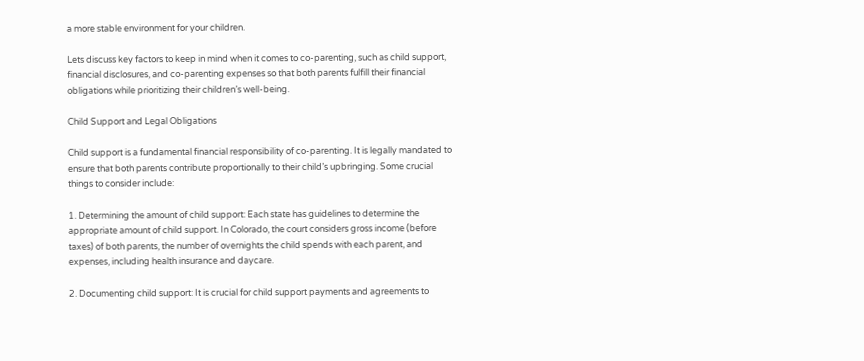a more stable environment for your children.

Lets discuss key factors to keep in mind when it comes to co-parenting, such as child support, financial disclosures, and co-parenting expenses so that both parents fulfill their financial obligations while prioritizing their children’s well-being.

Child Support and Legal Obligations

Child support is a fundamental financial responsibility of co-parenting. It is legally mandated to ensure that both parents contribute proportionally to their child’s upbringing. Some crucial things to consider include:

1. Determining the amount of child support: Each state has guidelines to determine the appropriate amount of child support. In Colorado, the court considers gross income (before taxes) of both parents, the number of overnights the child spends with each parent, and expenses, including health insurance and daycare.

2. Documenting child support: It is crucial for child support payments and agreements to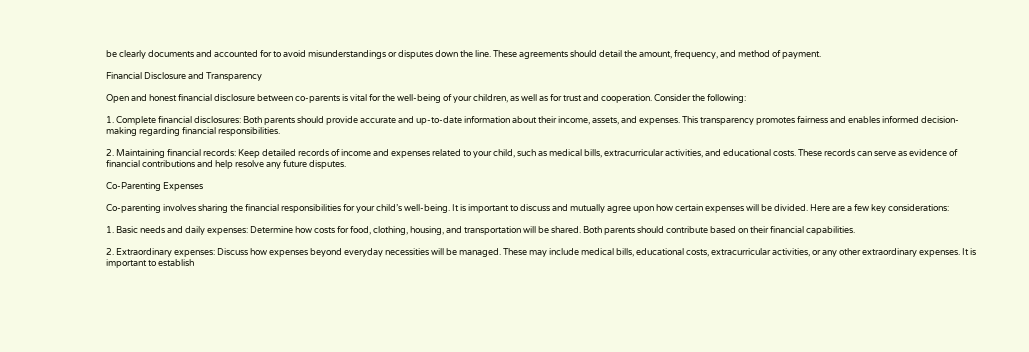be clearly documents and accounted for to avoid misunderstandings or disputes down the line. These agreements should detail the amount, frequency, and method of payment.

Financial Disclosure and Transparency

Open and honest financial disclosure between co-parents is vital for the well-being of your children, as well as for trust and cooperation. Consider the following:

1. Complete financial disclosures: Both parents should provide accurate and up-to-date information about their income, assets, and expenses. This transparency promotes fairness and enables informed decision-making regarding financial responsibilities.

2. Maintaining financial records: Keep detailed records of income and expenses related to your child, such as medical bills, extracurricular activities, and educational costs. These records can serve as evidence of financial contributions and help resolve any future disputes.

Co-Parenting Expenses

Co-parenting involves sharing the financial responsibilities for your child’s well-being. It is important to discuss and mutually agree upon how certain expenses will be divided. Here are a few key considerations:

1. Basic needs and daily expenses: Determine how costs for food, clothing, housing, and transportation will be shared. Both parents should contribute based on their financial capabilities.

2. Extraordinary expenses: Discuss how expenses beyond everyday necessities will be managed. These may include medical bills, educational costs, extracurricular activities, or any other extraordinary expenses. It is important to establish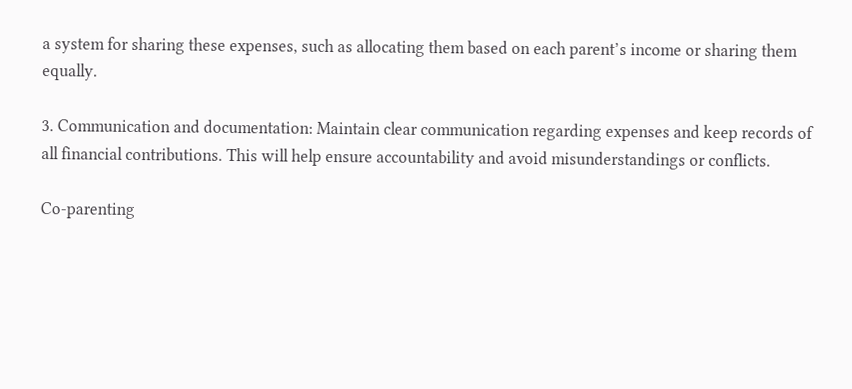a system for sharing these expenses, such as allocating them based on each parent’s income or sharing them equally.

3. Communication and documentation: Maintain clear communication regarding expenses and keep records of all financial contributions. This will help ensure accountability and avoid misunderstandings or conflicts.

Co-parenting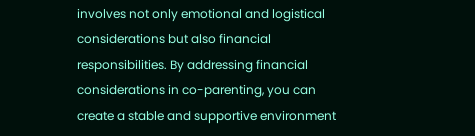involves not only emotional and logistical considerations but also financial responsibilities. By addressing financial considerations in co-parenting, you can create a stable and supportive environment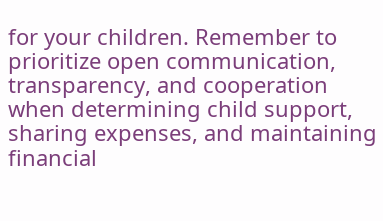for your children. Remember to prioritize open communication, transparency, and cooperation when determining child support, sharing expenses, and maintaining financial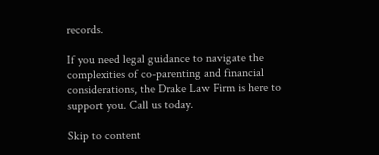records.

If you need legal guidance to navigate the complexities of co-parenting and financial considerations, the Drake Law Firm is here to support you. Call us today.

Skip to content